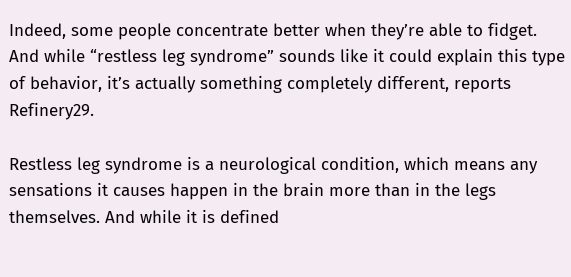Indeed, some people concentrate better when they’re able to fidget. And while “restless leg syndrome” sounds like it could explain this type of behavior, it’s actually something completely different, reports Refinery29.

Restless leg syndrome is a neurological condition, which means any sensations it causes happen in the brain more than in the legs themselves. And while it is defined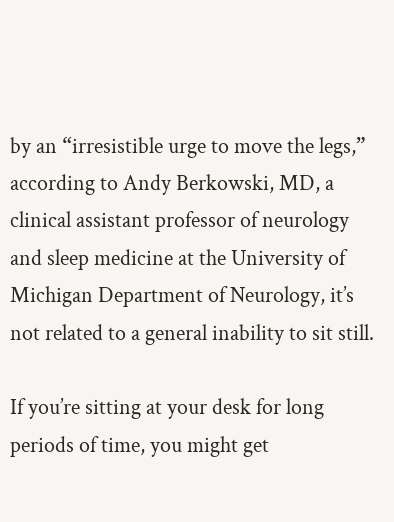by an “irresistible urge to move the legs,” according to Andy Berkowski, MD, a clinical assistant professor of neurology and sleep medicine at the University of Michigan Department of Neurology, it’s not related to a general inability to sit still.

If you’re sitting at your desk for long periods of time, you might get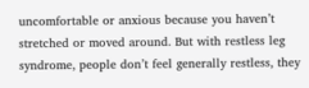uncomfortable or anxious because you haven’t stretched or moved around. But with restless leg syndrome, people don’t feel generally restless, they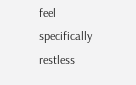feel specifically restless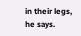in their legs, he says.